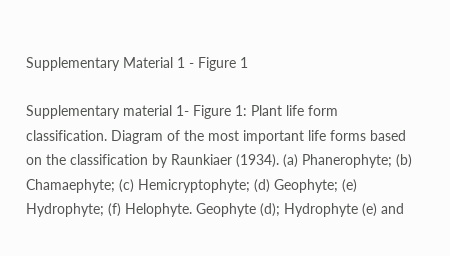Supplementary Material 1 - Figure 1

Supplementary material 1- Figure 1: Plant life form classification. Diagram of the most important life forms based on the classification by Raunkiaer (1934). (a) Phanerophyte; (b) Chamaephyte; (c) Hemicryptophyte; (d) Geophyte; (e) Hydrophyte; (f) Helophyte. Geophyte (d); Hydrophyte (e) and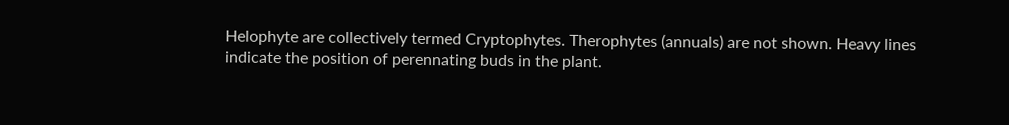Helophyte are collectively termed Cryptophytes. Therophytes (annuals) are not shown. Heavy lines indicate the position of perennating buds in the plant.